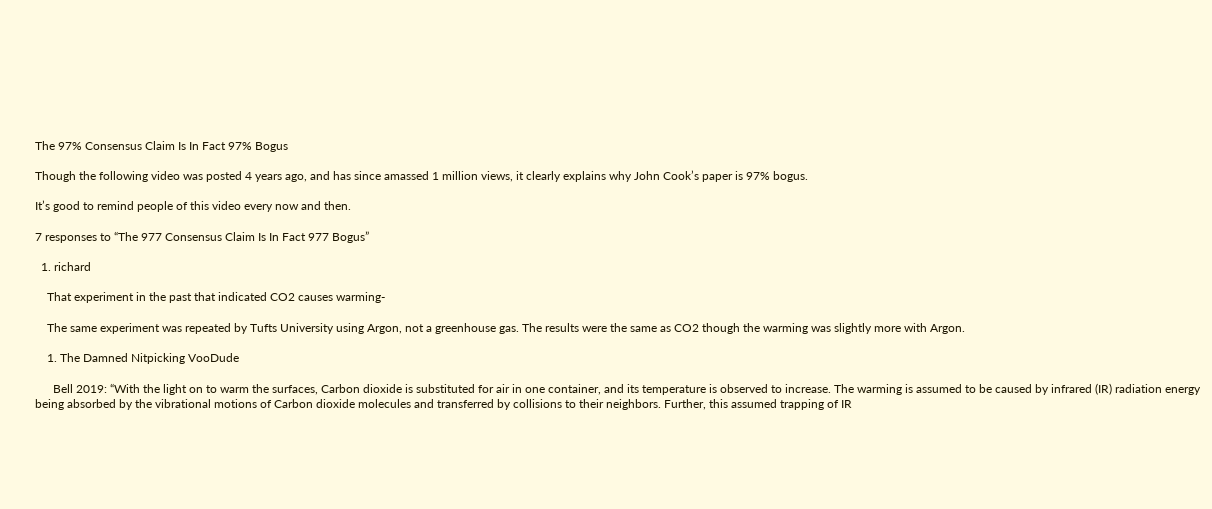The 97% Consensus Claim Is In Fact 97% Bogus

Though the following video was posted 4 years ago, and has since amassed 1 million views, it clearly explains why John Cook’s paper is 97% bogus.

It’s good to remind people of this video every now and then.

7 responses to “The 977 Consensus Claim Is In Fact 977 Bogus”

  1. richard

    That experiment in the past that indicated CO2 causes warming-

    The same experiment was repeated by Tufts University using Argon, not a greenhouse gas. The results were the same as CO2 though the warming was slightly more with Argon.

    1. The Damned Nitpicking VooDude

      Bell 2019: “With the light on to warm the surfaces, Carbon dioxide is substituted for air in one container, and its temperature is observed to increase. The warming is assumed to be caused by infrared (IR) radiation energy being absorbed by the vibrational motions of Carbon dioxide molecules and transferred by collisions to their neighbors. Further, this assumed trapping of IR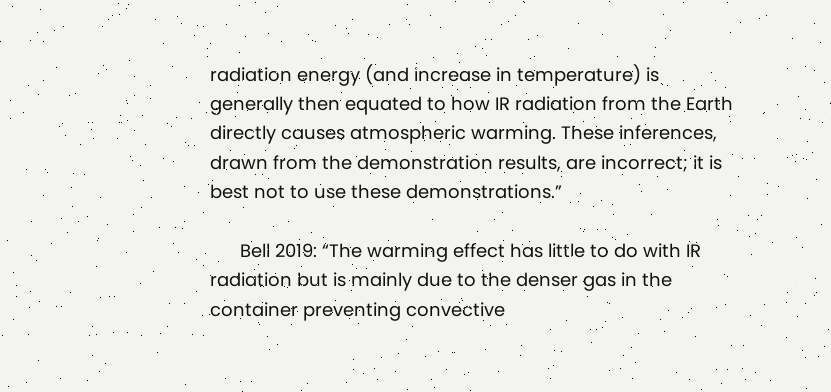radiation energy (and increase in temperature) is generally then equated to how IR radiation from the Earth directly causes atmospheric warming. These inferences, drawn from the demonstration results, are incorrect; it is best not to use these demonstrations.”

      Bell 2019: “The warming effect has little to do with IR radiation but is mainly due to the denser gas in the container preventing convective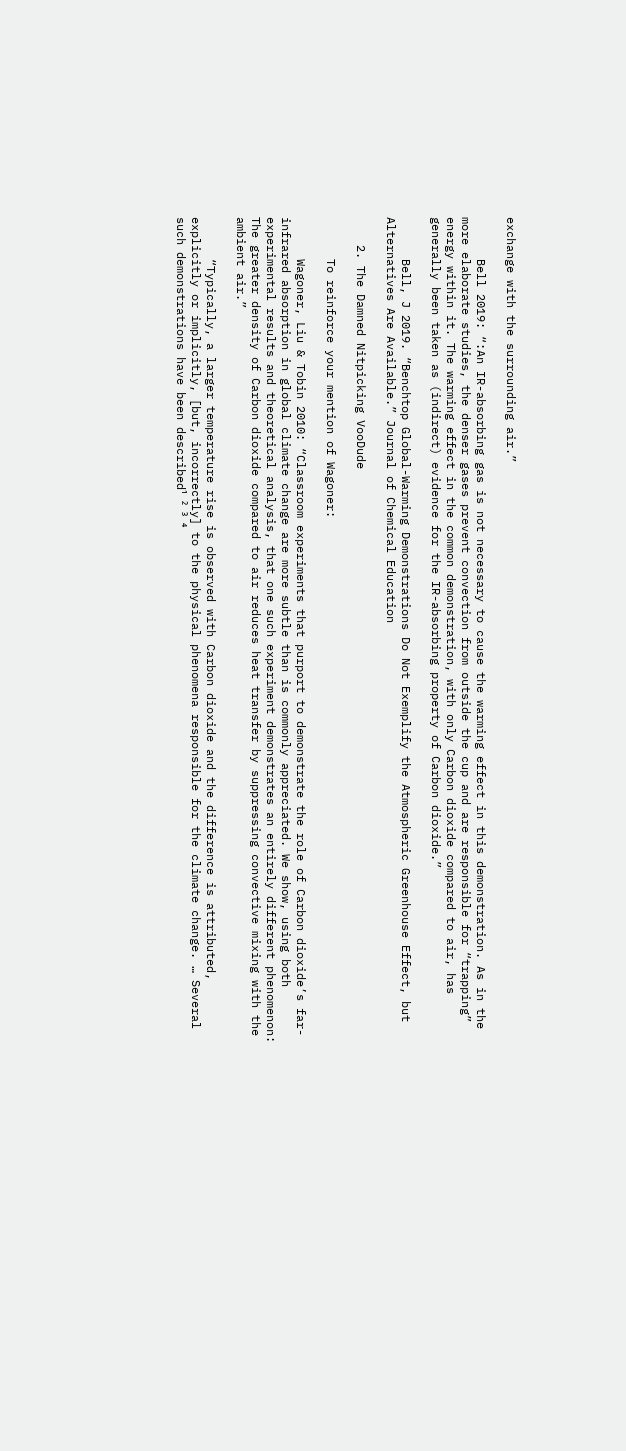exchange with the surrounding air.”

      Bell 2019: “:An IR-absorbing gas is not necessary to cause the warming effect in this demonstration. As in the more elaborate studies, the denser gases prevent convection from outside the cup and are responsible for “trapping” energy within it. The warming effect in the common demonstration, with only Carbon dioxide compared to air, has generally been taken as (indirect) evidence for the IR-absorbing property of Carbon dioxide.”

      Bell, J 2019. “Benchtop Global-Warming Demonstrations Do Not Exemplify the Atmospheric Greenhouse Effect, but Alternatives Are Available.” Journal of Chemical Education

    2. The Damned Nitpicking VooDude

      To reinforce your mention of Wagoner:

      Wagoner, Liu & Tobin 2010: “Classroom experiments that purport to demonstrate the role of Carbon dioxide’s far-infrared absorption in global climate change are more subtle than is commonly appreciated. We show, using both experimental results and theoretical analysis, that one such experiment demonstrates an entirely different phenomenon: The greater density of Carbon dioxide compared to air reduces heat transfer by suppressing convective mixing with the ambient air.”

      “Typically, a larger temperature rise is observed with Carbon dioxide and the difference is attributed, explicitly or implicitly, [but, incorrectly] to the physical phenomena responsible for the climate change. … Several such demonstrations have been described¹ ² ³ ⁴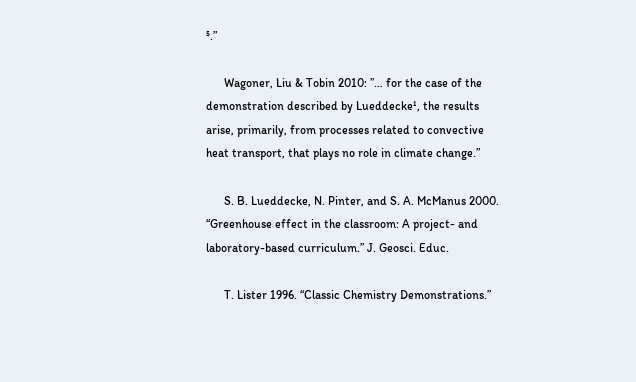⁵.”

      Wagoner, Liu & Tobin 2010: ”… for the case of the demonstration described by Lueddecke¹, the results arise, primarily, from processes related to convective heat transport, that plays no role in climate change.”

      S. B. Lueddecke, N. Pinter, and S. A. McManus 2000. “Greenhouse effect in the classroom: A project- and laboratory-based curriculum.” J. Geosci. Educ.

      T. Lister 1996. “Classic Chemistry Demonstrations.”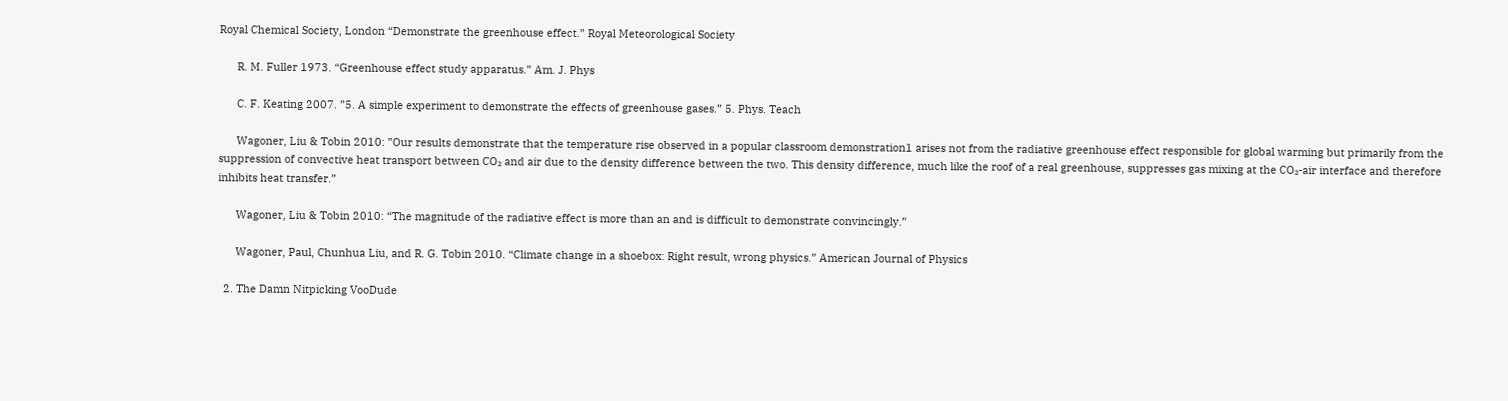Royal Chemical Society, London “Demonstrate the greenhouse effect.” Royal Meteorological Society

      R. M. Fuller 1973. “Greenhouse effect study apparatus.” Am. J. Phys

      C. F. Keating 2007. ”5. A simple experiment to demonstrate the effects of greenhouse gases.” 5. Phys. Teach

      Wagoner, Liu & Tobin 2010: ”Our results demonstrate that the temperature rise observed in a popular classroom demonstration1 arises not from the radiative greenhouse effect responsible for global warming but primarily from the suppression of convective heat transport between CO₂ and air due to the density difference between the two. This density difference, much like the roof of a real greenhouse, suppresses gas mixing at the CO₂-air interface and therefore inhibits heat transfer.”

      Wagoner, Liu & Tobin 2010: “The magnitude of the radiative effect is more than an and is difficult to demonstrate convincingly.”

      Wagoner, Paul, Chunhua Liu, and R. G. Tobin 2010. “Climate change in a shoebox: Right result, wrong physics.” American Journal of Physics

  2. The Damn Nitpicking VooDude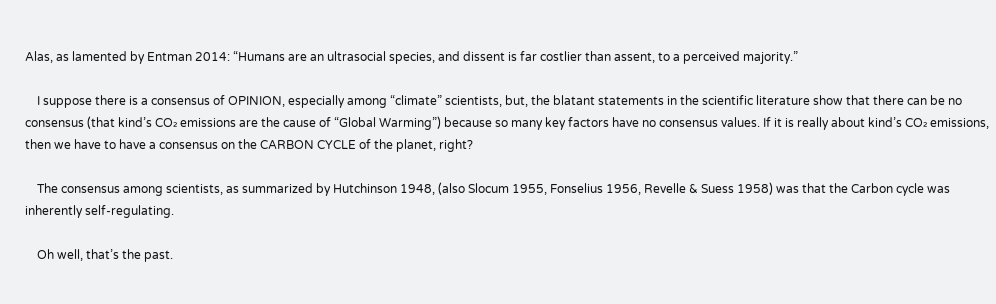Alas, as lamented by Entman 2014: “Humans are an ultrasocial species, and dissent is far costlier than assent, to a perceived majority.”

    I suppose there is a consensus of OPINION, especially among “climate” scientists, but, the blatant statements in the scientific literature show that there can be no consensus (that kind’s CO₂ emissions are the cause of “Global Warming”) because so many key factors have no consensus values. If it is really about kind’s CO₂ emissions, then we have to have a consensus on the CARBON CYCLE of the planet, right?

    The consensus among scientists, as summarized by Hutchinson 1948, (also Slocum 1955, Fonselius 1956, Revelle & Suess 1958) was that the Carbon cycle was inherently self-regulating.

    Oh well, that’s the past.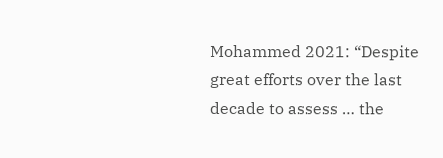Mohammed 2021: “Despite great efforts over the last decade to assess … the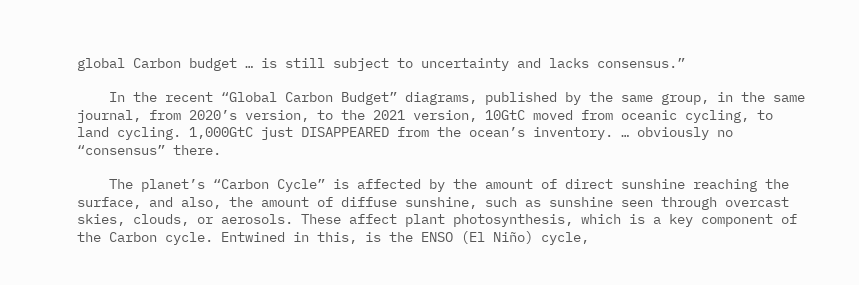global Carbon budget … is still subject to uncertainty and lacks consensus.”

    In the recent “Global Carbon Budget” diagrams, published by the same group, in the same journal, from 2020’s version, to the 2021 version, 10GtC moved from oceanic cycling, to land cycling. 1,000GtC just DISAPPEARED from the ocean’s inventory. … obviously no “consensus” there.

    The planet’s “Carbon Cycle” is affected by the amount of direct sunshine reaching the surface, and also, the amount of diffuse sunshine, such as sunshine seen through overcast skies, clouds, or aerosols. These affect plant photosynthesis, which is a key component of the Carbon cycle. Entwined in this, is the ENSO (El Niño) cycle,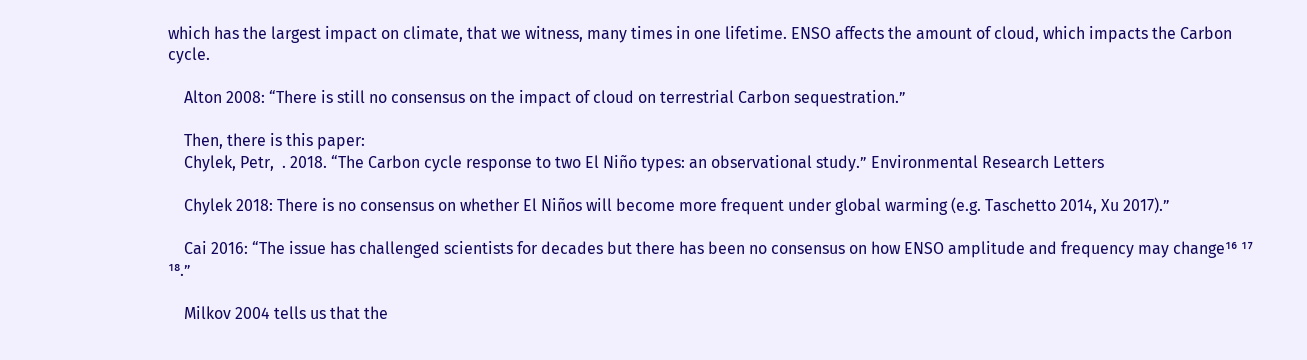which has the largest impact on climate, that we witness, many times in one lifetime. ENSO affects the amount of cloud, which impacts the Carbon cycle.

    Alton 2008: “There is still no consensus on the impact of cloud on terrestrial Carbon sequestration.”

    Then, there is this paper:
    Chylek, Petr,  . 2018. “The Carbon cycle response to two El Niño types: an observational study.” Environmental Research Letters

    Chylek 2018: There is no consensus on whether El Niños will become more frequent under global warming (e.g. Taschetto 2014, Xu 2017).”

    Cai 2016: “The issue has challenged scientists for decades but there has been no consensus on how ENSO amplitude and frequency may change¹⁶ ¹⁷ ¹⁸.”

    Milkov 2004 tells us that the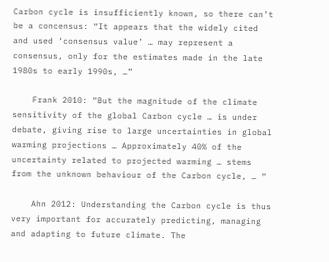Carbon cycle is insufficiently known, so there can’t be a concensus: “It appears that the widely cited and used ‘consensus value’ … may represent a consensus, only for the estimates made in the late 1980s to early 1990s, …”

    Frank 2010: “But the magnitude of the climate sensitivity of the global Carbon cycle … is under debate, giving rise to large uncertainties in global warming projections … Approximately 40% of the uncertainty related to projected warming … stems from the unknown behaviour of the Carbon cycle, … “

    Ahn 2012: Understanding the Carbon cycle is thus very important for accurately predicting, managing and adapting to future climate. The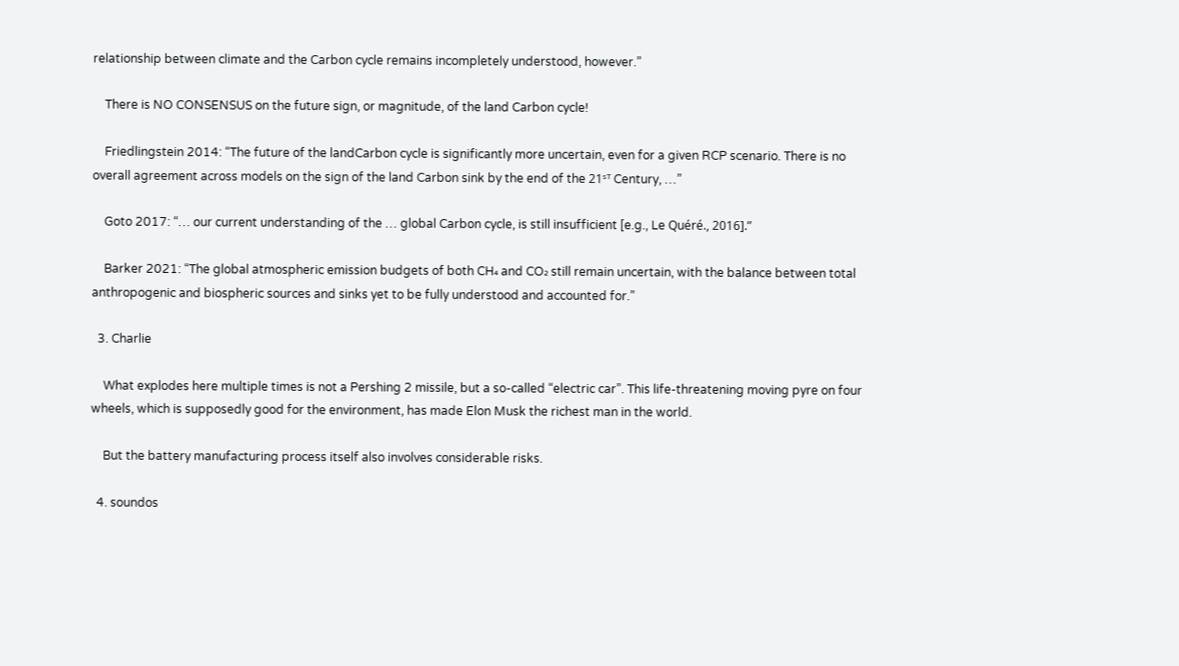relationship between climate and the Carbon cycle remains incompletely understood, however.”

    There is NO CONSENSUS on the future sign, or magnitude, of the land Carbon cycle!

    Friedlingstein 2014: “The future of the landCarbon cycle is significantly more uncertain, even for a given RCP scenario. There is no overall agreement across models on the sign of the land Carbon sink by the end of the 21ˢᵀ Century, …”

    Goto 2017: “… our current understanding of the … global Carbon cycle, is still insufficient [e.g., Le Quéré., 2016].”

    Barker 2021: “The global atmospheric emission budgets of both CH₄ and CO₂ still remain uncertain, with the balance between total anthropogenic and biospheric sources and sinks yet to be fully understood and accounted for.”

  3. Charlie

    What explodes here multiple times is not a Pershing 2 missile, but a so-called “electric car”. This life-threatening moving pyre on four wheels, which is supposedly good for the environment, has made Elon Musk the richest man in the world.

    But the battery manufacturing process itself also involves considerable risks.

  4. soundos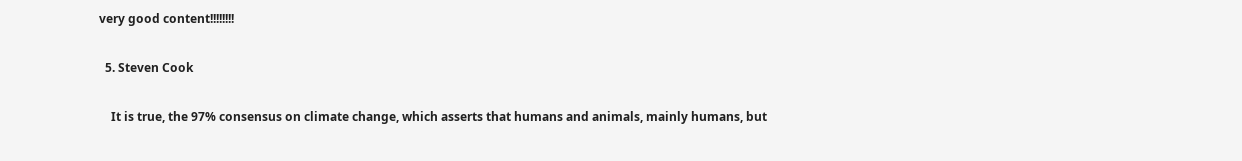very good content!!!!!!!!

  5. Steven Cook

    It is true, the 97% consensus on climate change, which asserts that humans and animals, mainly humans, but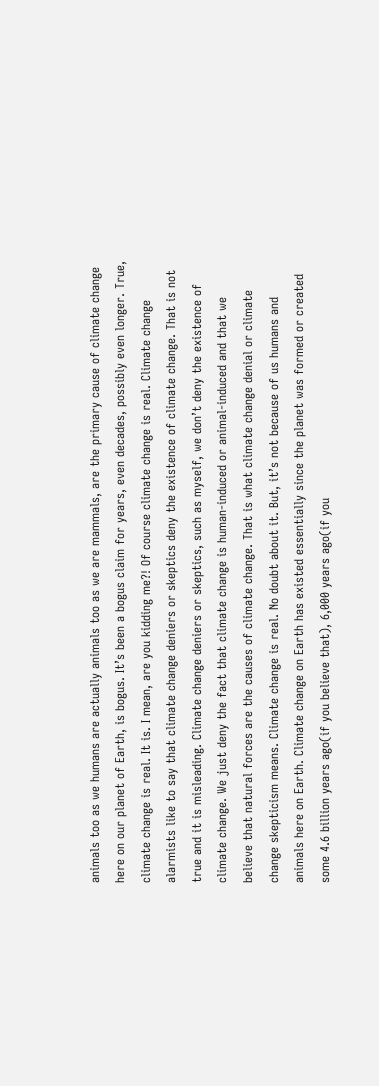animals too as we humans are actually animals too as we are mammals, are the primary cause of climate change here on our planet of Earth, is bogus. It’s been a bogus claim for years, even decades, possibly even longer. True, climate change is real. It is. I mean, are you kidding me?! Of course climate change is real. Climate change alarmists like to say that climate change deniers or skeptics deny the existence of climate change. That is not true and it is misleading. Climate change deniers or skeptics, such as myself, we don’t deny the existence of climate change. We just deny the fact that climate change is human-induced or animal-induced and that we believe that natural forces are the causes of climate change. That is what climate change denial or climate change skepticism means. Climate change is real. No doubt about it. But, it’s not because of us humans and animals here on Earth. Climate change on Earth has existed essentially since the planet was formed or created some 4.6 billion years ago(if you believe that), 6,000 years ago(if you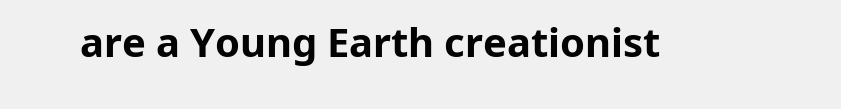are a Young Earth creationist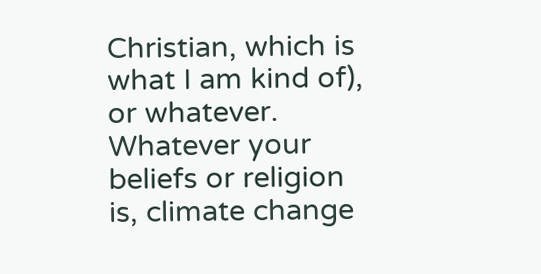Christian, which is what I am kind of), or whatever. Whatever your beliefs or religion is, climate change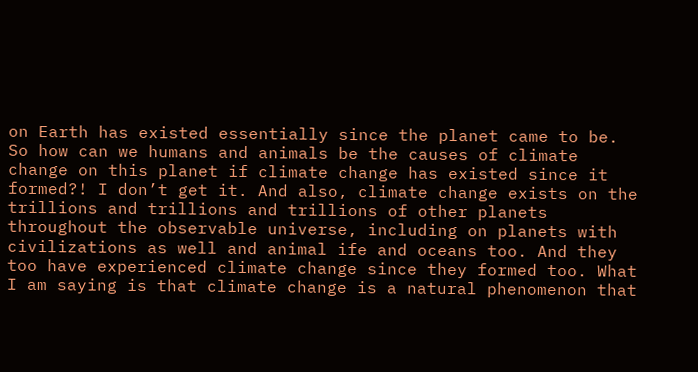on Earth has existed essentially since the planet came to be. So how can we humans and animals be the causes of climate change on this planet if climate change has existed since it formed?! I don’t get it. And also, climate change exists on the trillions and trillions and trillions of other planets throughout the observable universe, including on planets with civilizations as well and animal ife and oceans too. And they too have experienced climate change since they formed too. What I am saying is that climate change is a natural phenomenon that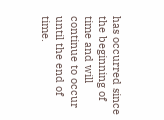has occurred since the beginning of time and will continue to occur until the end of time.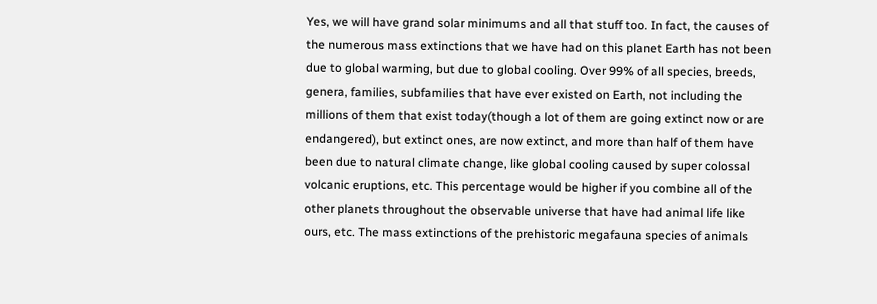Yes, we will have grand solar minimums and all that stuff too. In fact, the causes of the numerous mass extinctions that we have had on this planet Earth has not been due to global warming, but due to global cooling. Over 99% of all species, breeds, genera, families, subfamilies that have ever existed on Earth, not including the millions of them that exist today(though a lot of them are going extinct now or are endangered), but extinct ones, are now extinct, and more than half of them have been due to natural climate change, like global cooling caused by super colossal volcanic eruptions, etc. This percentage would be higher if you combine all of the other planets throughout the observable universe that have had animal life like ours, etc. The mass extinctions of the prehistoric megafauna species of animals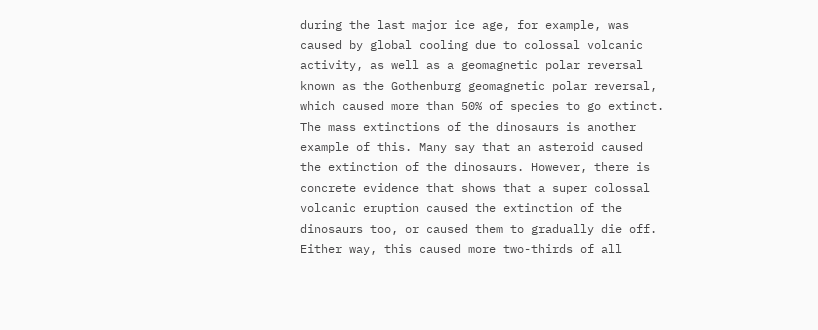during the last major ice age, for example, was caused by global cooling due to colossal volcanic activity, as well as a geomagnetic polar reversal known as the Gothenburg geomagnetic polar reversal, which caused more than 50% of species to go extinct. The mass extinctions of the dinosaurs is another example of this. Many say that an asteroid caused the extinction of the dinosaurs. However, there is concrete evidence that shows that a super colossal volcanic eruption caused the extinction of the dinosaurs too, or caused them to gradually die off. Either way, this caused more two-thirds of all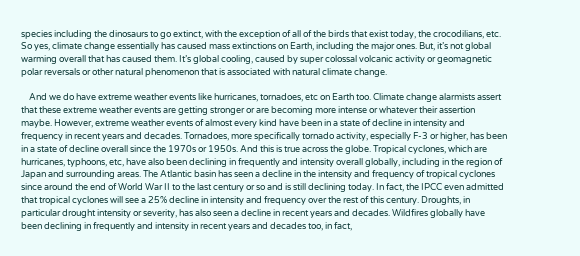species including the dinosaurs to go extinct, with the exception of all of the birds that exist today, the crocodilians, etc. So yes, climate change essentially has caused mass extinctions on Earth, including the major ones. But, it’s not global warming overall that has caused them. It’s global cooling, caused by super colossal volcanic activity or geomagnetic polar reversals or other natural phenomenon that is associated with natural climate change.

    And we do have extreme weather events like hurricanes, tornadoes, etc on Earth too. Climate change alarmists assert that these extreme weather events are getting stronger or are becoming more intense or whatever their assertion maybe. However, extreme weather events of almost every kind have been in a state of decline in intensity and frequency in recent years and decades. Tornadoes, more specifically tornado activity, especially F-3 or higher, has been in a state of decline overall since the 1970s or 1950s. And this is true across the globe. Tropical cyclones, which are hurricanes, typhoons, etc, have also been declining in frequently and intensity overall globally, including in the region of Japan and surrounding areas. The Atlantic basin has seen a decline in the intensity and frequency of tropical cyclones since around the end of World War II to the last century or so and is still declining today. In fact, the IPCC even admitted that tropical cyclones will see a 25% decline in intensity and frequency over the rest of this century. Droughts, in particular drought intensity or severity, has also seen a decline in recent years and decades. Wildfires globally have been declining in frequently and intensity in recent years and decades too, in fact,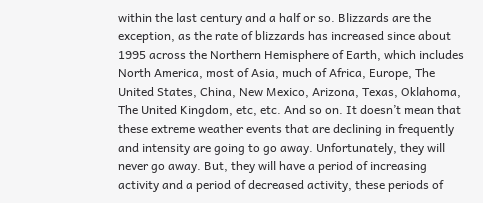within the last century and a half or so. Blizzards are the exception, as the rate of blizzards has increased since about 1995 across the Northern Hemisphere of Earth, which includes North America, most of Asia, much of Africa, Europe, The United States, China, New Mexico, Arizona, Texas, Oklahoma, The United Kingdom, etc, etc. And so on. It doesn’t mean that these extreme weather events that are declining in frequently and intensity are going to go away. Unfortunately, they will never go away. But, they will have a period of increasing activity and a period of decreased activity, these periods of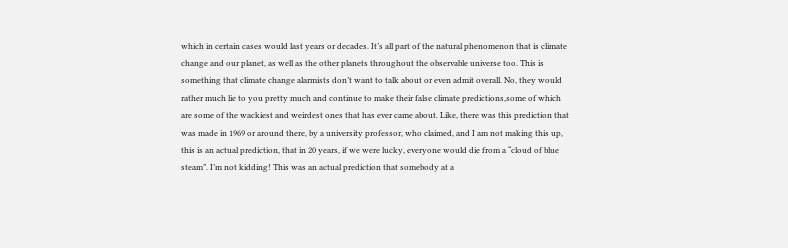which in certain cases would last years or decades. It’s all part of the natural phenomenon that is climate change and our planet, as well as the other planets throughout the observable universe too. This is something that climate change alarmists don’t want to talk about or even admit overall. No, they would rather much lie to you pretty much and continue to make their false climate predictions,some of which are some of the wackiest and weirdest ones that has ever came about. Like, there was this prediction that was made in 1969 or around there, by a university professor, who claimed, and I am not making this up, this is an actual prediction, that in 20 years, if we were lucky, everyone would die from a “cloud of blue steam”. I’m not kidding! This was an actual prediction that somebody at a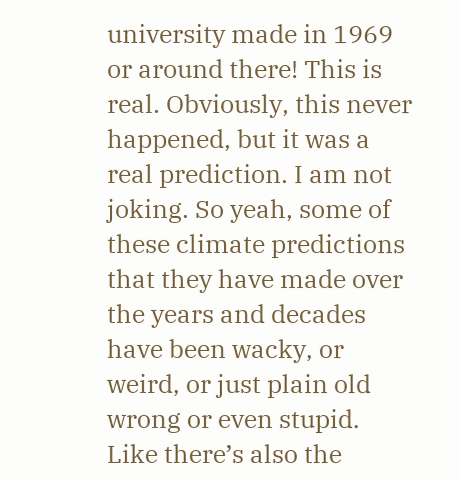university made in 1969 or around there! This is real. Obviously, this never happened, but it was a real prediction. I am not joking. So yeah, some of these climate predictions that they have made over the years and decades have been wacky, or weird, or just plain old wrong or even stupid. Like there’s also the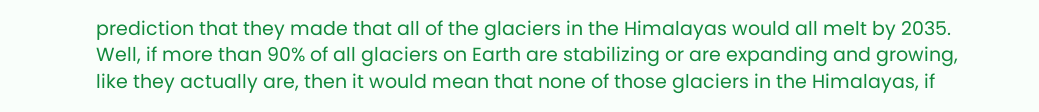prediction that they made that all of the glaciers in the Himalayas would all melt by 2035. Well, if more than 90% of all glaciers on Earth are stabilizing or are expanding and growing, like they actually are, then it would mean that none of those glaciers in the Himalayas, if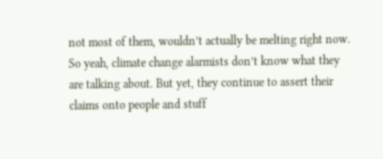not most of them, wouldn’t actually be melting right now. So yeah, climate change alarmists don’t know what they are talking about. But yet, they continue to assert their claims onto people and stuff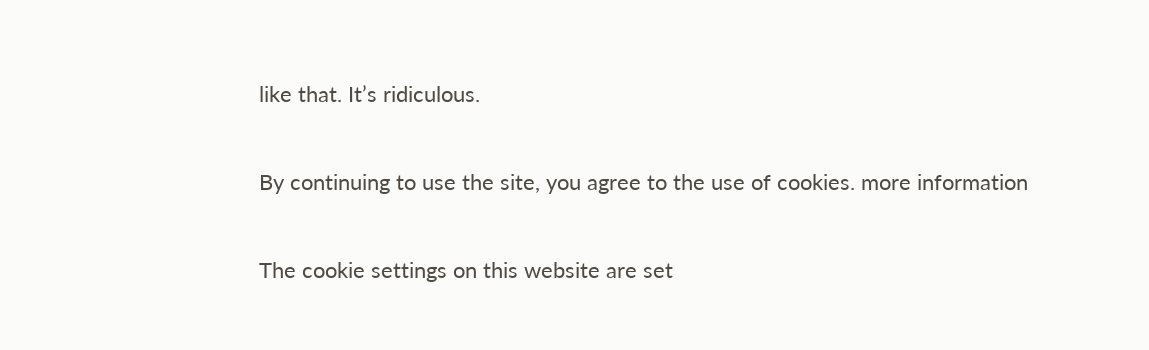like that. It’s ridiculous.

By continuing to use the site, you agree to the use of cookies. more information

The cookie settings on this website are set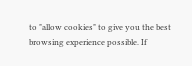to "allow cookies" to give you the best browsing experience possible. If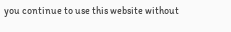you continue to use this website without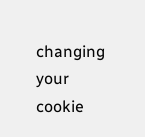changing your cookie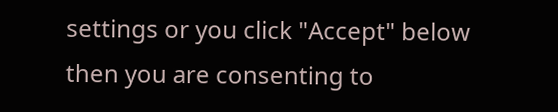settings or you click "Accept" below then you are consenting to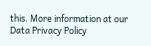this. More information at our Data Privacy Policy